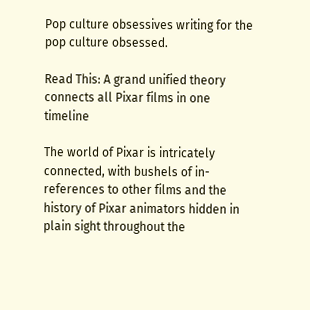Pop culture obsessives writing for the pop culture obsessed.

Read This: A grand unified theory connects all Pixar films in one timeline

The world of Pixar is intricately connected, with bushels of in-references to other films and the history of Pixar animators hidden in plain sight throughout the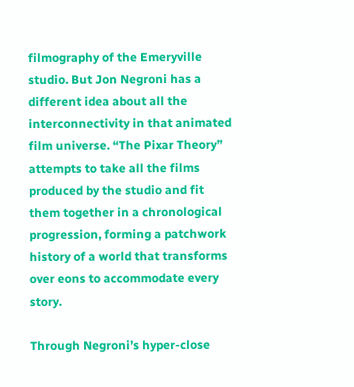filmography of the Emeryville studio. But Jon Negroni has a different idea about all the interconnectivity in that animated film universe. “The Pixar Theory” attempts to take all the films produced by the studio and fit them together in a chronological progression, forming a patchwork history of a world that transforms over eons to accommodate every story.

Through Negroni’s hyper-close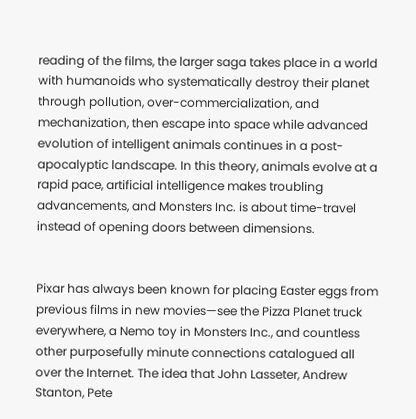reading of the films, the larger saga takes place in a world with humanoids who systematically destroy their planet through pollution, over-commercialization, and mechanization, then escape into space while advanced evolution of intelligent animals continues in a post-apocalyptic landscape. In this theory, animals evolve at a rapid pace, artificial intelligence makes troubling advancements, and Monsters Inc. is about time-travel instead of opening doors between dimensions.


Pixar has always been known for placing Easter eggs from previous films in new movies—see the Pizza Planet truck everywhere, a Nemo toy in Monsters Inc., and countless other purposefully minute connections catalogued all over the Internet. The idea that John Lasseter, Andrew Stanton, Pete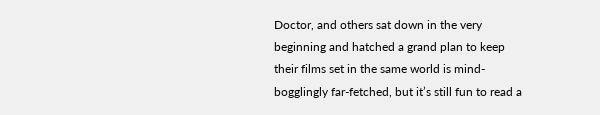Doctor, and others sat down in the very beginning and hatched a grand plan to keep their films set in the same world is mind-bogglingly far-fetched, but it’s still fun to read a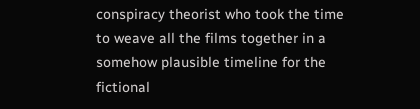conspiracy theorist who took the time to weave all the films together in a somehow plausible timeline for the fictional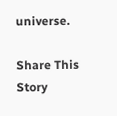universe.

Share This Story